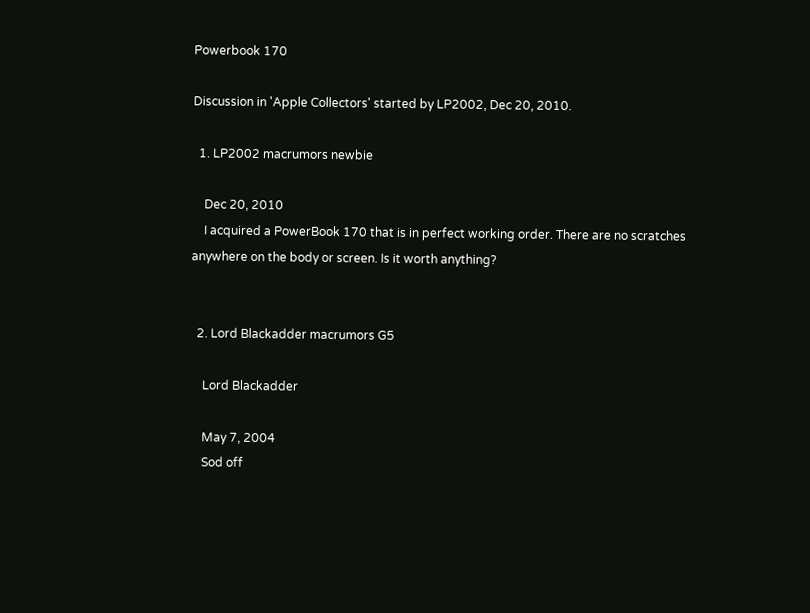Powerbook 170

Discussion in 'Apple Collectors' started by LP2002, Dec 20, 2010.

  1. LP2002 macrumors newbie

    Dec 20, 2010
    I acquired a PowerBook 170 that is in perfect working order. There are no scratches anywhere on the body or screen. Is it worth anything?


  2. Lord Blackadder macrumors G5

    Lord Blackadder

    May 7, 2004
    Sod off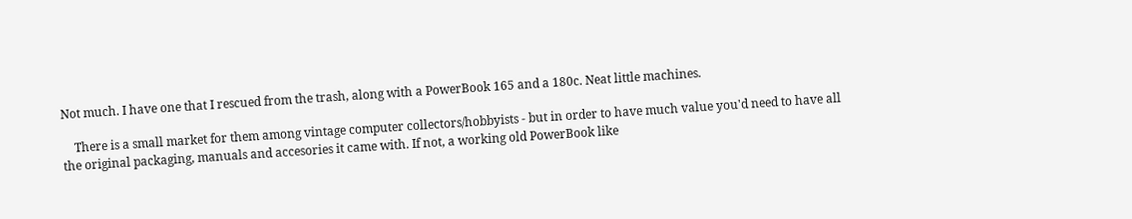Not much. I have one that I rescued from the trash, along with a PowerBook 165 and a 180c. Neat little machines.

    There is a small market for them among vintage computer collectors/hobbyists - but in order to have much value you'd need to have all the original packaging, manuals and accesories it came with. If not, a working old PowerBook like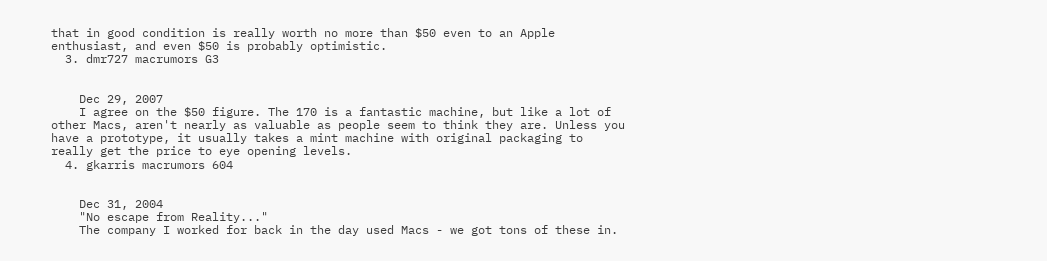that in good condition is really worth no more than $50 even to an Apple enthusiast, and even $50 is probably optimistic.
  3. dmr727 macrumors G3


    Dec 29, 2007
    I agree on the $50 figure. The 170 is a fantastic machine, but like a lot of other Macs, aren't nearly as valuable as people seem to think they are. Unless you have a prototype, it usually takes a mint machine with original packaging to really get the price to eye opening levels.
  4. gkarris macrumors 604


    Dec 31, 2004
    "No escape from Reality..."
    The company I worked for back in the day used Macs - we got tons of these in.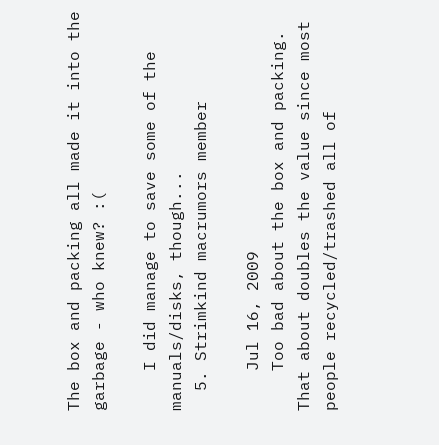The box and packing all made it into the garbage - who knew? :(

    I did manage to save some of the manuals/disks, though...
  5. Strimkind macrumors member

    Jul 16, 2009
    Too bad about the box and packing. That about doubles the value since most people recycled/trashed all of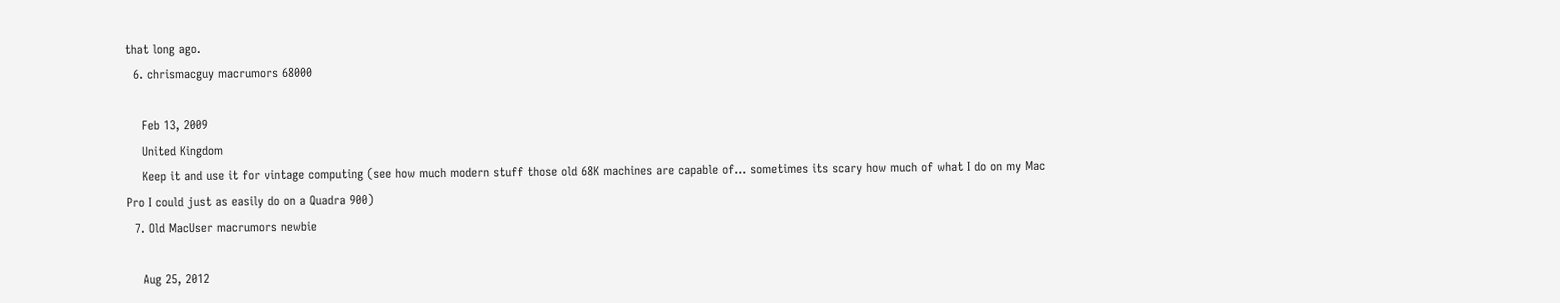that long ago.
  6. chrismacguy macrumors 68000

    Feb 13, 2009
    United Kingdom
    Keep it and use it for vintage computing (see how much modern stuff those old 68K machines are capable of... sometimes its scary how much of what I do on my Mac Pro I could just as easily do on a Quadra 900)
  7. Old MacUser macrumors newbie

    Aug 25, 2012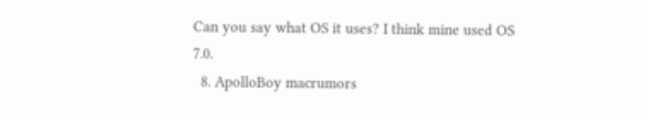Can you say what OS it uses? I think mine used OS 7.0.
  8. ApolloBoy macrumors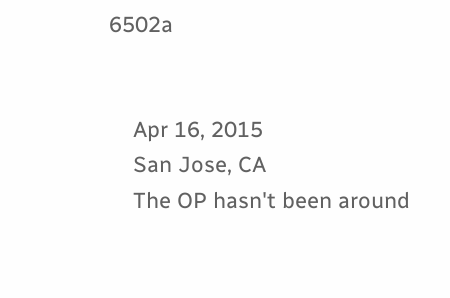6502a


    Apr 16, 2015
    San Jose, CA
    The OP hasn't been around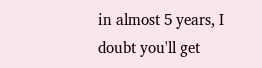in almost 5 years, I doubt you'll get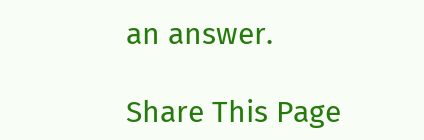an answer.

Share This Page